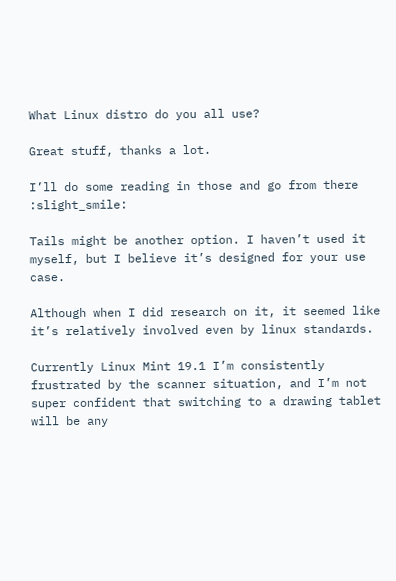What Linux distro do you all use?

Great stuff, thanks a lot.

I’ll do some reading in those and go from there :slight_smile:

Tails might be another option. I haven’t used it myself, but I believe it’s designed for your use case.

Although when I did research on it, it seemed like it’s relatively involved even by linux standards.

Currently Linux Mint 19.1 I’m consistently frustrated by the scanner situation, and I’m not super confident that switching to a drawing tablet will be any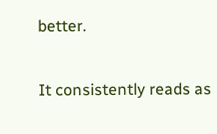better.

It consistently reads as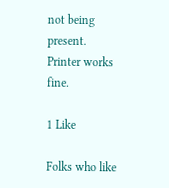not being present. Printer works fine.

1 Like

Folks who like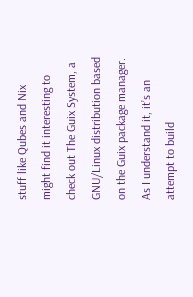stuff like Qubes and Nix might find it interesting to check out The Guix System, a GNU/Linux distribution based on the Guix package manager. As I understand it, it’s an attempt to build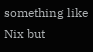something like Nix but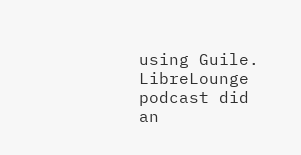using Guile. LibreLounge podcast did an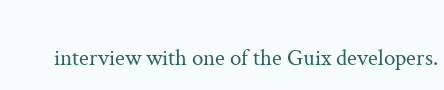interview with one of the Guix developers.